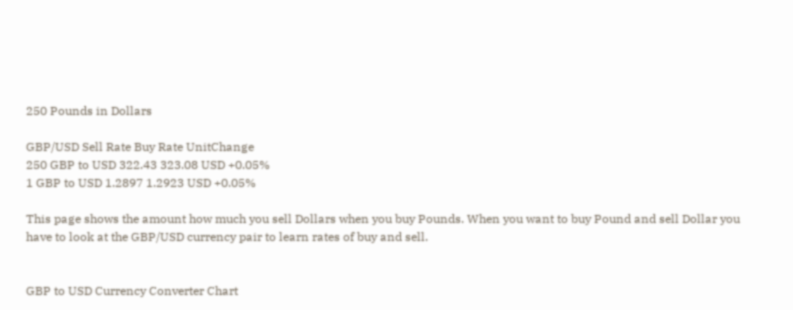250 Pounds in Dollars

GBP/USD Sell Rate Buy Rate UnitChange
250 GBP to USD 322.43 323.08 USD +0.05%
1 GBP to USD 1.2897 1.2923 USD +0.05%

This page shows the amount how much you sell Dollars when you buy Pounds. When you want to buy Pound and sell Dollar you have to look at the GBP/USD currency pair to learn rates of buy and sell.


GBP to USD Currency Converter Chart